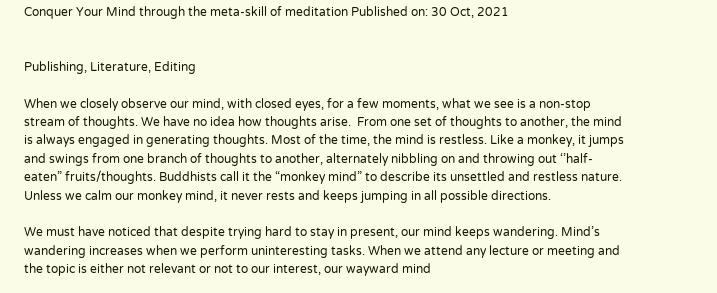Conquer Your Mind through the meta-skill of meditation Published on: 30 Oct, 2021


Publishing, Literature, Editing

When we closely observe our mind, with closed eyes, for a few moments, what we see is a non-stop stream of thoughts. We have no idea how thoughts arise.  From one set of thoughts to another, the mind is always engaged in generating thoughts. Most of the time, the mind is restless. Like a monkey, it jumps and swings from one branch of thoughts to another, alternately nibbling on and throwing out ‘’half-eaten” fruits/thoughts. Buddhists call it the “monkey mind” to describe its unsettled and restless nature. Unless we calm our monkey mind, it never rests and keeps jumping in all possible directions.

We must have noticed that despite trying hard to stay in present, our mind keeps wandering. Mind’s wandering increases when we perform uninteresting tasks. When we attend any lecture or meeting and the topic is either not relevant or not to our interest, our wayward mind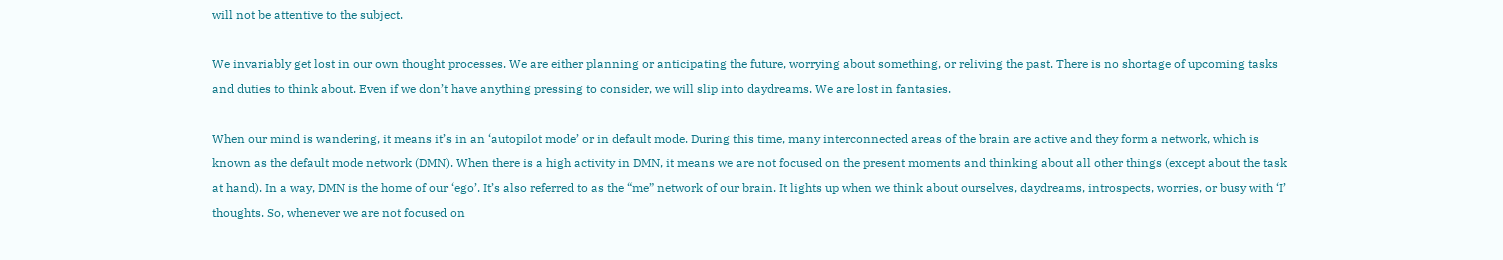will not be attentive to the subject.

We invariably get lost in our own thought processes. We are either planning or anticipating the future, worrying about something, or reliving the past. There is no shortage of upcoming tasks and duties to think about. Even if we don’t have anything pressing to consider, we will slip into daydreams. We are lost in fantasies.

When our mind is wandering, it means it’s in an ‘autopilot mode’ or in default mode. During this time, many interconnected areas of the brain are active and they form a network, which is known as the default mode network (DMN). When there is a high activity in DMN, it means we are not focused on the present moments and thinking about all other things (except about the task at hand). In a way, DMN is the home of our ‘ego’. It’s also referred to as the “me” network of our brain. It lights up when we think about ourselves, daydreams, introspects, worries, or busy with ‘I’ thoughts. So, whenever we are not focused on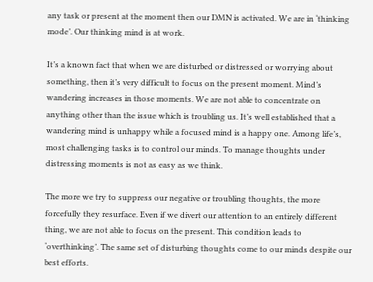any task or present at the moment then our DMN is activated. We are in ‘thinking mode’. Our thinking mind is at work.

It’s a known fact that when we are disturbed or distressed or worrying about something, then it’s very difficult to focus on the present moment. Mind’s wandering increases in those moments. We are not able to concentrate on anything other than the issue which is troubling us. It’s well established that a wandering mind is unhappy while a focused mind is a happy one. Among life’s, most challenging tasks is to control our minds. To manage thoughts under distressing moments is not as easy as we think.

The more we try to suppress our negative or troubling thoughts, the more forcefully they resurface. Even if we divert our attention to an entirely different thing, we are not able to focus on the present. This condition leads to ‘overthinking’. The same set of disturbing thoughts come to our minds despite our best efforts.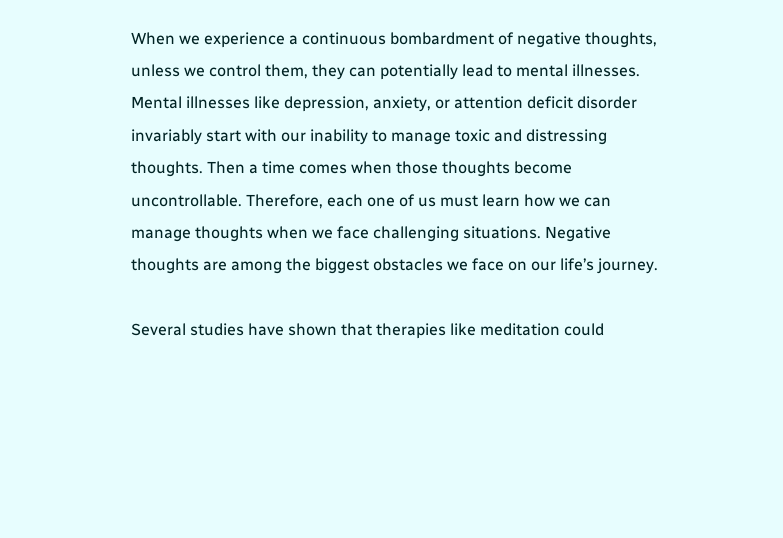When we experience a continuous bombardment of negative thoughts, unless we control them, they can potentially lead to mental illnesses. Mental illnesses like depression, anxiety, or attention deficit disorder invariably start with our inability to manage toxic and distressing thoughts. Then a time comes when those thoughts become uncontrollable. Therefore, each one of us must learn how we can manage thoughts when we face challenging situations. Negative thoughts are among the biggest obstacles we face on our life’s journey.

Several studies have shown that therapies like meditation could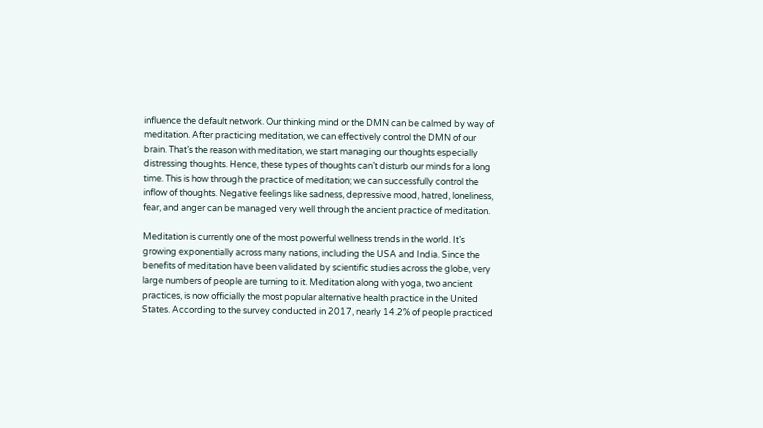influence the default network. Our thinking mind or the DMN can be calmed by way of meditation. After practicing meditation, we can effectively control the DMN of our brain. That’s the reason with meditation, we start managing our thoughts especially distressing thoughts. Hence, these types of thoughts can’t disturb our minds for a long time. This is how through the practice of meditation; we can successfully control the inflow of thoughts. Negative feelings like sadness, depressive mood, hatred, loneliness, fear, and anger can be managed very well through the ancient practice of meditation.

Meditation is currently one of the most powerful wellness trends in the world. It’s growing exponentially across many nations, including the USA and India. Since the benefits of meditation have been validated by scientific studies across the globe, very large numbers of people are turning to it. Meditation along with yoga, two ancient practices, is now officially the most popular alternative health practice in the United States. According to the survey conducted in 2017, nearly 14.2% of people practiced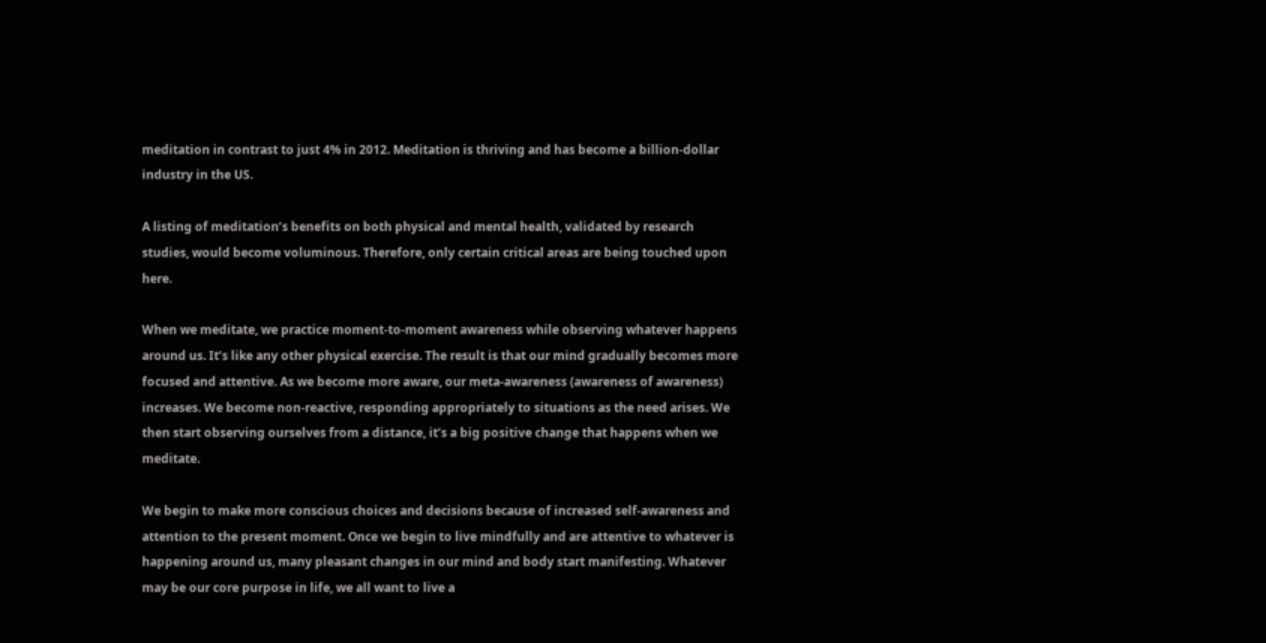meditation in contrast to just 4% in 2012. Meditation is thriving and has become a billion-dollar industry in the US.

A listing of meditation’s benefits on both physical and mental health, validated by research studies, would become voluminous. Therefore, only certain critical areas are being touched upon here.

When we meditate, we practice moment-to-moment awareness while observing whatever happens around us. It’s like any other physical exercise. The result is that our mind gradually becomes more focused and attentive. As we become more aware, our meta-awareness (awareness of awareness) increases. We become non-reactive, responding appropriately to situations as the need arises. We then start observing ourselves from a distance, it’s a big positive change that happens when we meditate.

We begin to make more conscious choices and decisions because of increased self-awareness and attention to the present moment. Once we begin to live mindfully and are attentive to whatever is happening around us, many pleasant changes in our mind and body start manifesting. Whatever may be our core purpose in life, we all want to live a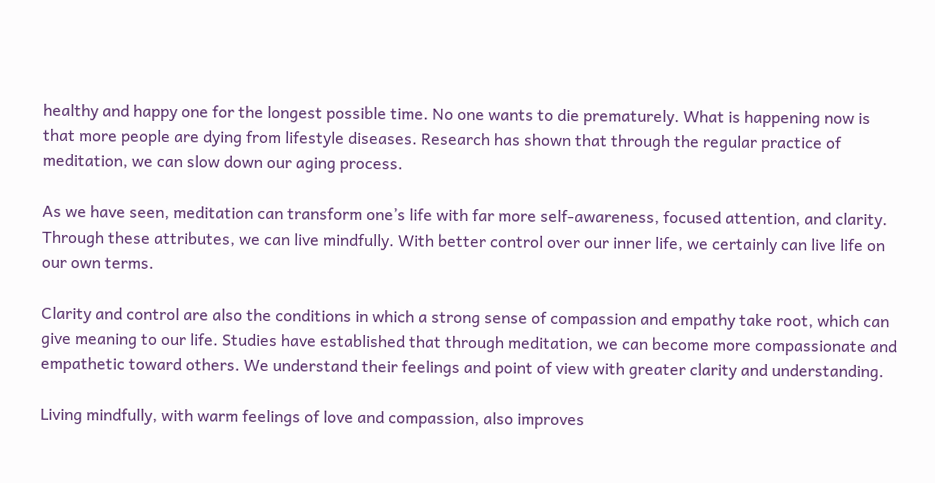healthy and happy one for the longest possible time. No one wants to die prematurely. What is happening now is that more people are dying from lifestyle diseases. Research has shown that through the regular practice of meditation, we can slow down our aging process.

As we have seen, meditation can transform one’s life with far more self-awareness, focused attention, and clarity. Through these attributes, we can live mindfully. With better control over our inner life, we certainly can live life on our own terms.

Clarity and control are also the conditions in which a strong sense of compassion and empathy take root, which can give meaning to our life. Studies have established that through meditation, we can become more compassionate and empathetic toward others. We understand their feelings and point of view with greater clarity and understanding.

Living mindfully, with warm feelings of love and compassion, also improves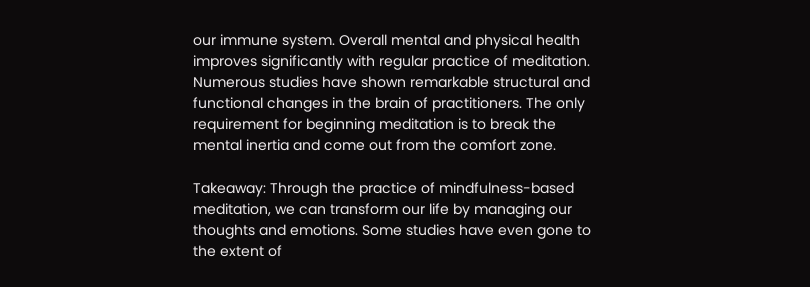our immune system. Overall mental and physical health improves significantly with regular practice of meditation. Numerous studies have shown remarkable structural and functional changes in the brain of practitioners. The only requirement for beginning meditation is to break the mental inertia and come out from the comfort zone.

Takeaway: Through the practice of mindfulness-based meditation, we can transform our life by managing our thoughts and emotions. Some studies have even gone to the extent of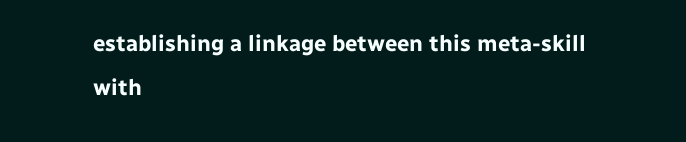establishing a linkage between this meta-skill with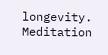longevity. Meditation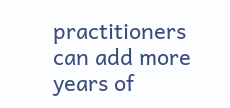practitioners can add more years of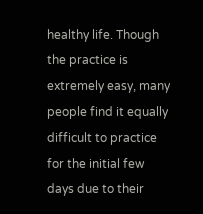healthy life. Though the practice is extremely easy, many people find it equally difficult to practice for the initial few days due to their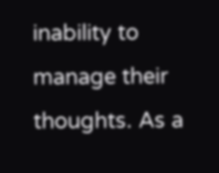inability to manage their thoughts. As a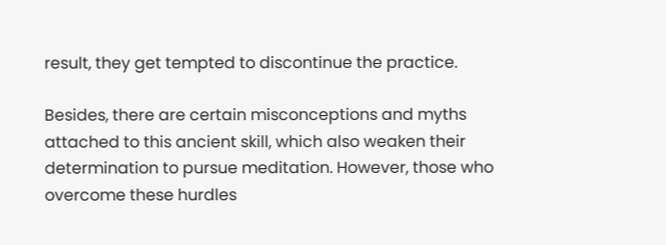result, they get tempted to discontinue the practice.

Besides, there are certain misconceptions and myths attached to this ancient skill, which also weaken their determination to pursue meditation. However, those who overcome these hurdles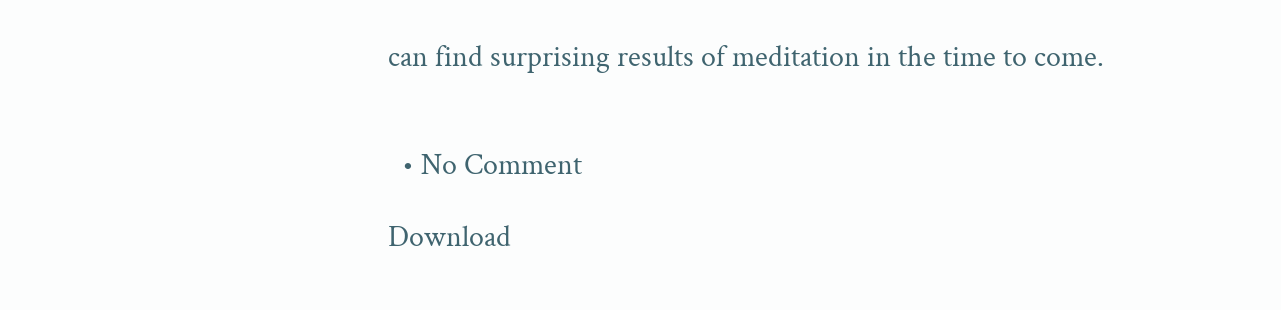can find surprising results of meditation in the time to come.


  • No Comment

Download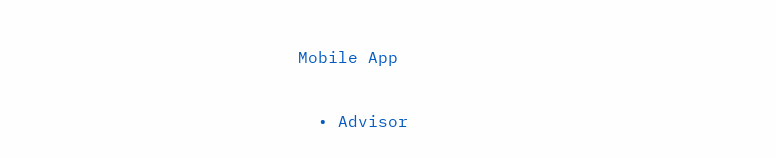Mobile App

  • Advisor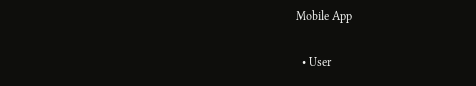Mobile App

  • User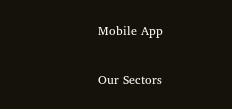Mobile App

Our Sectors